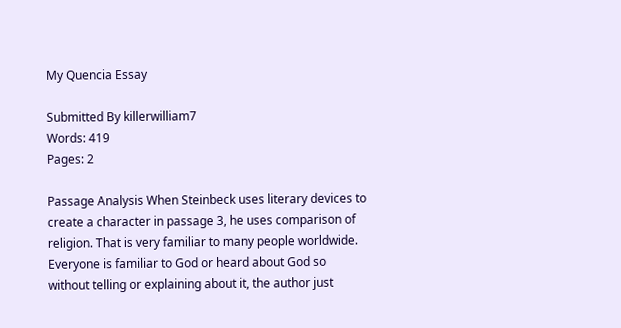My Quencia Essay

Submitted By killerwilliam7
Words: 419
Pages: 2

Passage Analysis When Steinbeck uses literary devices to create a character in passage 3, he uses comparison of religion. That is very familiar to many people worldwide. Everyone is familiar to God or heard about God so without telling or explaining about it, the author just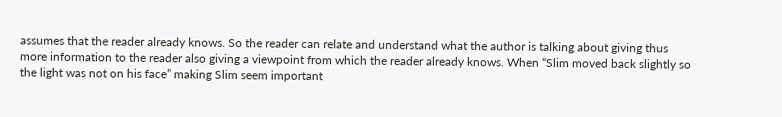assumes that the reader already knows. So the reader can relate and understand what the author is talking about giving thus more information to the reader also giving a viewpoint from which the reader already knows. When “Slim moved back slightly so the light was not on his face” making Slim seem important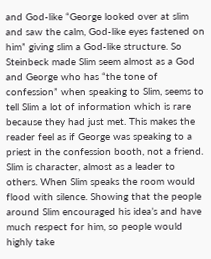and God-like “George looked over at slim and saw the calm, God-like eyes fastened on him” giving slim a God-like structure. So Steinbeck made Slim seem almost as a God and George who has “the tone of confession” when speaking to Slim, seems to tell Slim a lot of information which is rare because they had just met. This makes the reader feel as if George was speaking to a priest in the confession booth, not a friend. Slim is character, almost as a leader to others. When Slim speaks the room would flood with silence. Showing that the people around Slim encouraged his idea’s and have much respect for him, so people would highly take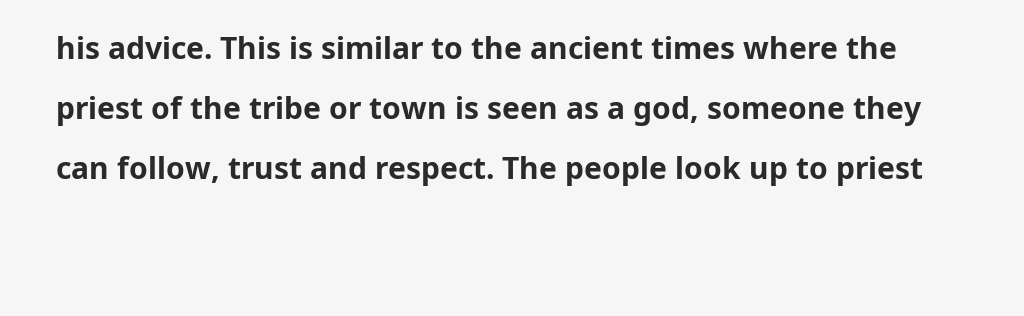his advice. This is similar to the ancient times where the priest of the tribe or town is seen as a god, someone they can follow, trust and respect. The people look up to priest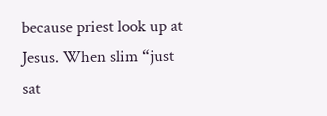because priest look up at Jesus. When slim “just sat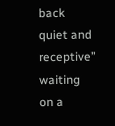back quiet and receptive” waiting on a